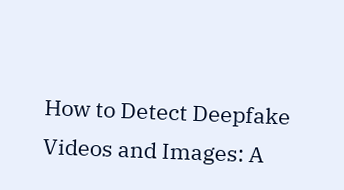How to Detect Deepfake Videos and Images: A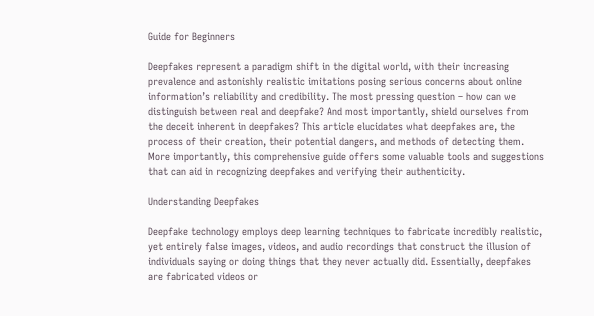Guide for Beginners

Deepfakes represent a paradigm shift in the digital world, with their increasing prevalence and astonishly realistic imitations posing serious concerns about online information’s reliability and credibility. The most pressing question – how can we distinguish between real and deepfake? And most importantly, shield ourselves from the deceit inherent in deepfakes? This article elucidates what deepfakes are, the process of their creation, their potential dangers, and methods of detecting them. More importantly, this comprehensive guide offers some valuable tools and suggestions that can aid in recognizing deepfakes and verifying their authenticity.

Understanding Deepfakes

Deepfake technology employs deep learning techniques to fabricate incredibly realistic, yet entirely false images, videos, and audio recordings that construct the illusion of individuals saying or doing things that they never actually did. Essentially, deepfakes are fabricated videos or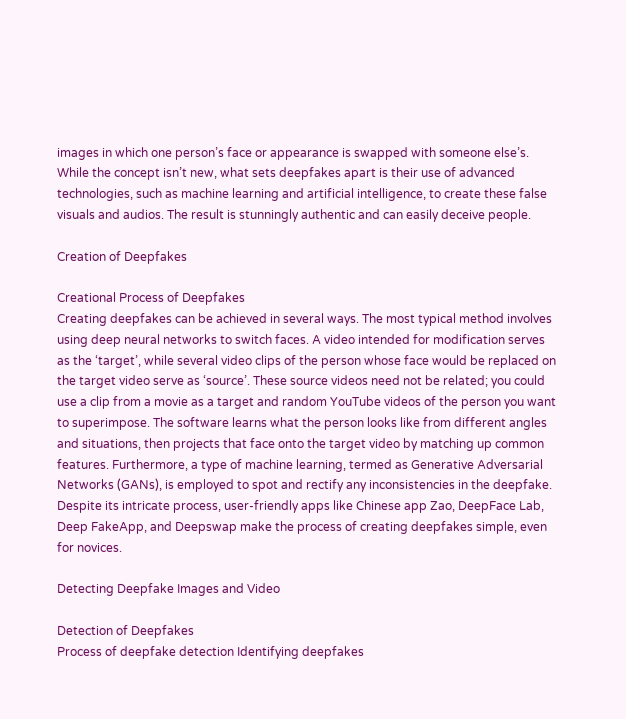images in which one person’s face or appearance is swapped with someone else’s. While the concept isn’t new, what sets deepfakes apart is their use of advanced technologies, such as machine learning and artificial intelligence, to create these false visuals and audios. The result is stunningly authentic and can easily deceive people.

Creation of Deepfakes

Creational Process of Deepfakes
Creating deepfakes can be achieved in several ways. The most typical method involves using deep neural networks to switch faces. A video intended for modification serves as the ‘target’, while several video clips of the person whose face would be replaced on the target video serve as ‘source’. These source videos need not be related; you could use a clip from a movie as a target and random YouTube videos of the person you want to superimpose. The software learns what the person looks like from different angles and situations, then projects that face onto the target video by matching up common features. Furthermore, a type of machine learning, termed as Generative Adversarial Networks (GANs), is employed to spot and rectify any inconsistencies in the deepfake.
Despite its intricate process, user-friendly apps like Chinese app Zao, DeepFace Lab, Deep FakeApp, and Deepswap make the process of creating deepfakes simple, even for novices.

Detecting Deepfake Images and Video

Detection of Deepfakes
Process of deepfake detection Identifying deepfakes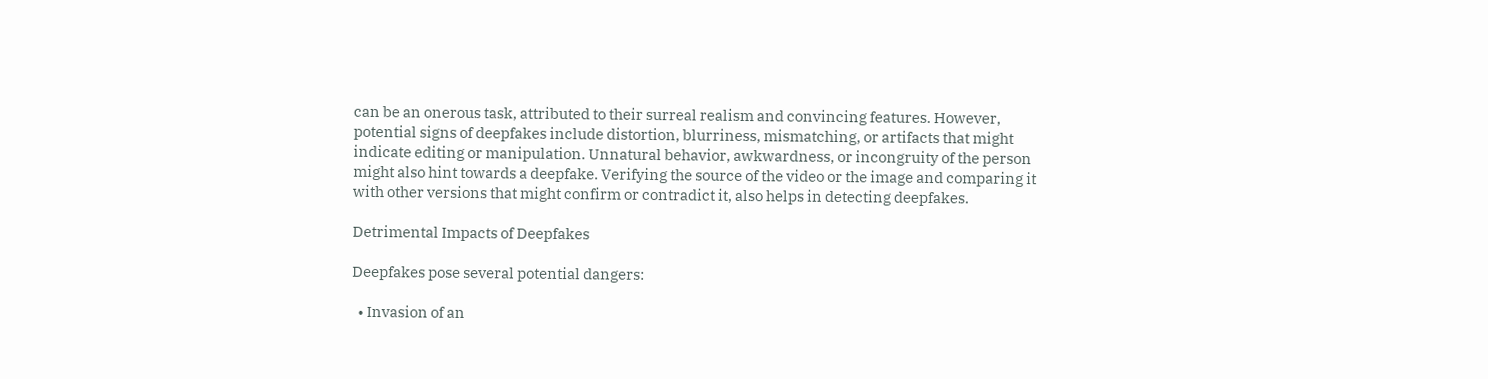can be an onerous task, attributed to their surreal realism and convincing features. However, potential signs of deepfakes include distortion, blurriness, mismatching, or artifacts that might indicate editing or manipulation. Unnatural behavior, awkwardness, or incongruity of the person might also hint towards a deepfake. Verifying the source of the video or the image and comparing it with other versions that might confirm or contradict it, also helps in detecting deepfakes.

Detrimental Impacts of Deepfakes

Deepfakes pose several potential dangers:

  • Invasion of an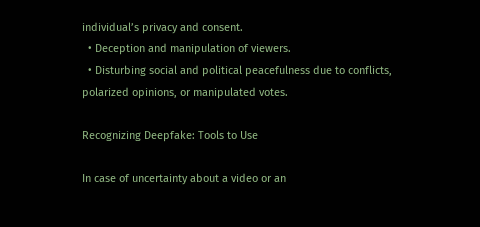individual’s privacy and consent.
  • Deception and manipulation of viewers.
  • Disturbing social and political peacefulness due to conflicts, polarized opinions, or manipulated votes.

Recognizing Deepfake: Tools to Use

In case of uncertainty about a video or an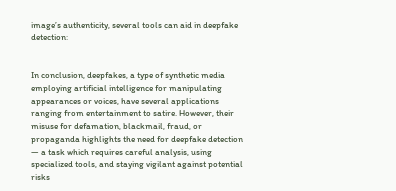image’s authenticity, several tools can aid in deepfake detection:


In conclusion, deepfakes, a type of synthetic media employing artificial intelligence for manipulating appearances or voices, have several applications ranging from entertainment to satire. However, their misuse for defamation, blackmail, fraud, or propaganda highlights the need for deepfake detection — a task which requires careful analysis, using specialized tools, and staying vigilant against potential risks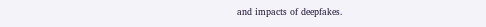and impacts of deepfakes.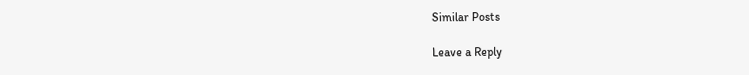Similar Posts

Leave a Reply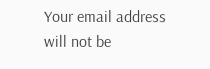Your email address will not be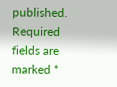published. Required fields are marked *